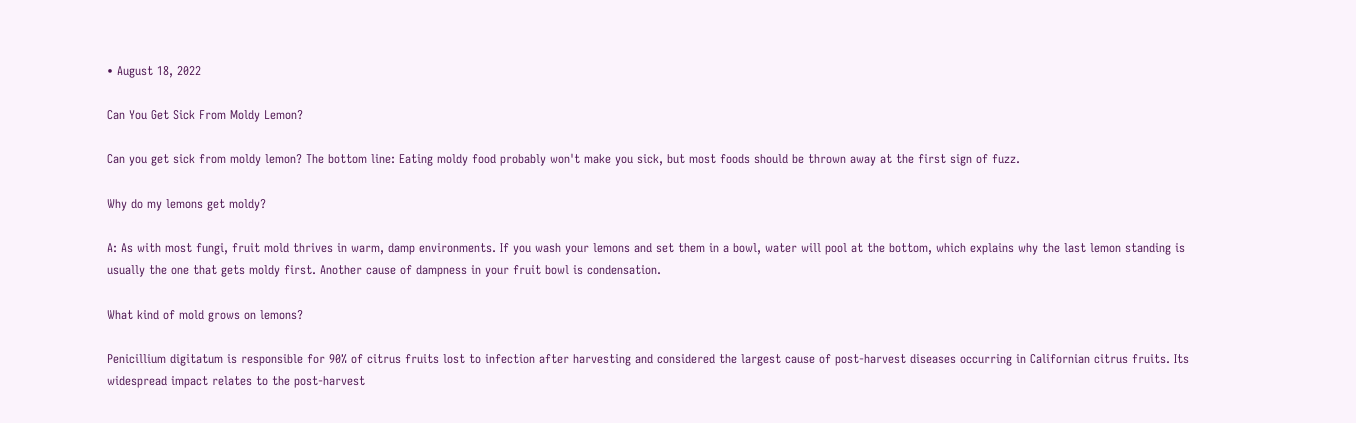• August 18, 2022

Can You Get Sick From Moldy Lemon?

Can you get sick from moldy lemon? The bottom line: Eating moldy food probably won't make you sick, but most foods should be thrown away at the first sign of fuzz.

Why do my lemons get moldy?

A: As with most fungi, fruit mold thrives in warm, damp environments. If you wash your lemons and set them in a bowl, water will pool at the bottom, which explains why the last lemon standing is usually the one that gets moldy first. Another cause of dampness in your fruit bowl is condensation.

What kind of mold grows on lemons?

Penicillium digitatum is responsible for 90% of citrus fruits lost to infection after harvesting and considered the largest cause of post-harvest diseases occurring in Californian citrus fruits. Its widespread impact relates to the post-harvest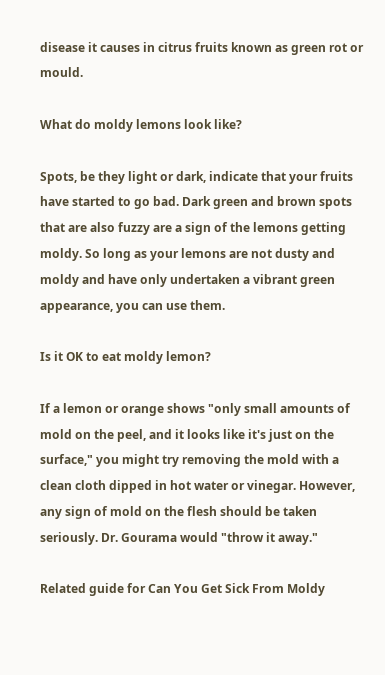disease it causes in citrus fruits known as green rot or mould.

What do moldy lemons look like?

Spots, be they light or dark, indicate that your fruits have started to go bad. Dark green and brown spots that are also fuzzy are a sign of the lemons getting moldy. So long as your lemons are not dusty and moldy and have only undertaken a vibrant green appearance, you can use them.

Is it OK to eat moldy lemon?

If a lemon or orange shows "only small amounts of mold on the peel, and it looks like it's just on the surface," you might try removing the mold with a clean cloth dipped in hot water or vinegar. However, any sign of mold on the flesh should be taken seriously. Dr. Gourama would "throw it away."

Related guide for Can You Get Sick From Moldy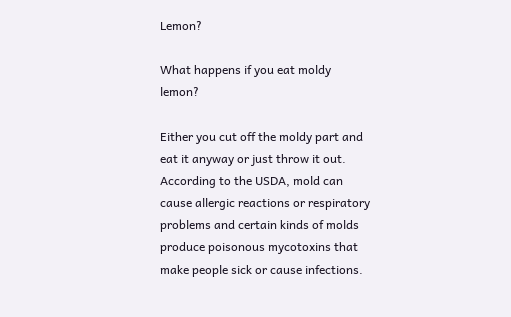Lemon?

What happens if you eat moldy lemon?

Either you cut off the moldy part and eat it anyway or just throw it out. According to the USDA, mold can cause allergic reactions or respiratory problems and certain kinds of molds produce poisonous mycotoxins that make people sick or cause infections.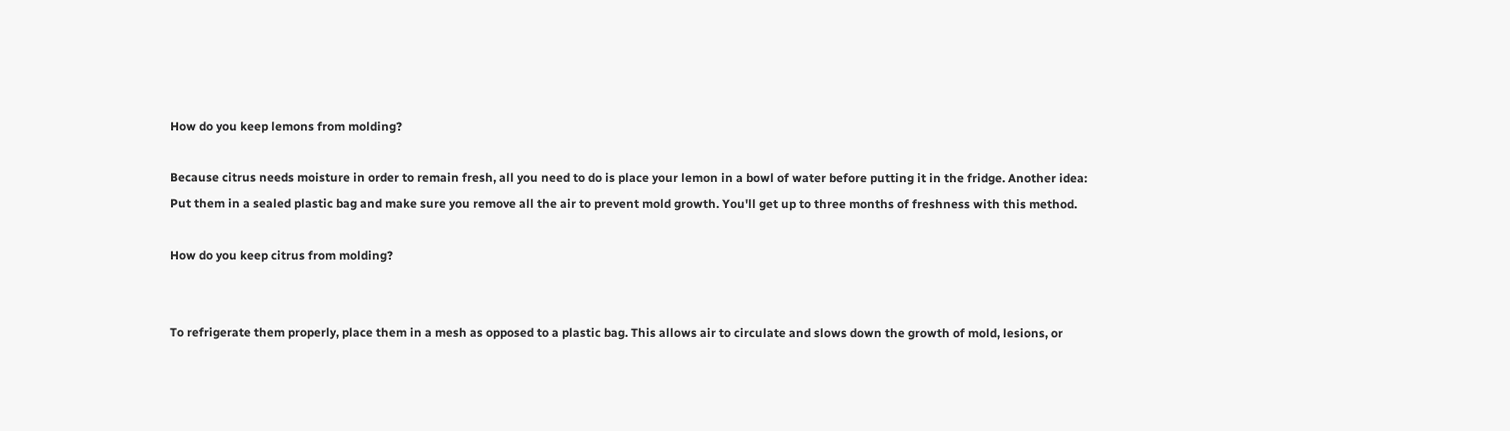How do you keep lemons from molding?

Because citrus needs moisture in order to remain fresh, all you need to do is place your lemon in a bowl of water before putting it in the fridge. Another idea: Put them in a sealed plastic bag and make sure you remove all the air to prevent mold growth. You'll get up to three months of freshness with this method.

How do you keep citrus from molding?


To refrigerate them properly, place them in a mesh as opposed to a plastic bag. This allows air to circulate and slows down the growth of mold, lesions, or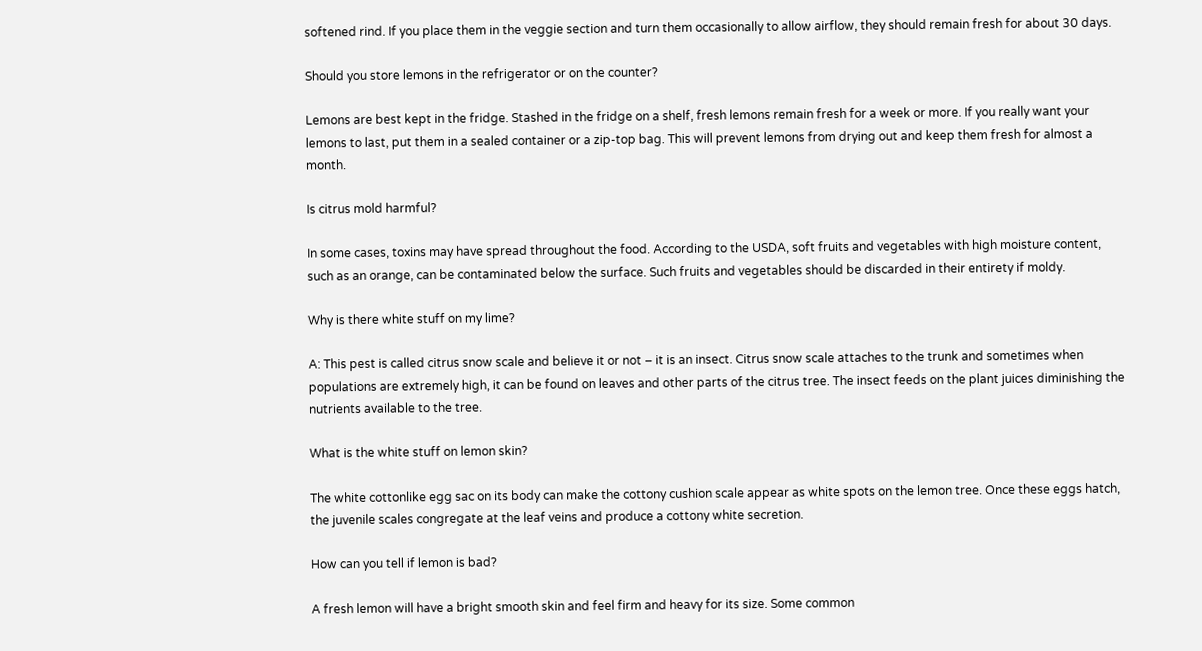softened rind. If you place them in the veggie section and turn them occasionally to allow airflow, they should remain fresh for about 30 days.

Should you store lemons in the refrigerator or on the counter?

Lemons are best kept in the fridge. Stashed in the fridge on a shelf, fresh lemons remain fresh for a week or more. If you really want your lemons to last, put them in a sealed container or a zip-top bag. This will prevent lemons from drying out and keep them fresh for almost a month.

Is citrus mold harmful?

In some cases, toxins may have spread throughout the food. According to the USDA, soft fruits and vegetables with high moisture content, such as an orange, can be contaminated below the surface. Such fruits and vegetables should be discarded in their entirety if moldy.

Why is there white stuff on my lime?

A: This pest is called citrus snow scale and believe it or not – it is an insect. Citrus snow scale attaches to the trunk and sometimes when populations are extremely high, it can be found on leaves and other parts of the citrus tree. The insect feeds on the plant juices diminishing the nutrients available to the tree.

What is the white stuff on lemon skin?

The white cottonlike egg sac on its body can make the cottony cushion scale appear as white spots on the lemon tree. Once these eggs hatch, the juvenile scales congregate at the leaf veins and produce a cottony white secretion.

How can you tell if lemon is bad?

A fresh lemon will have a bright smooth skin and feel firm and heavy for its size. Some common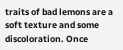traits of bad lemons are a soft texture and some discoloration. Once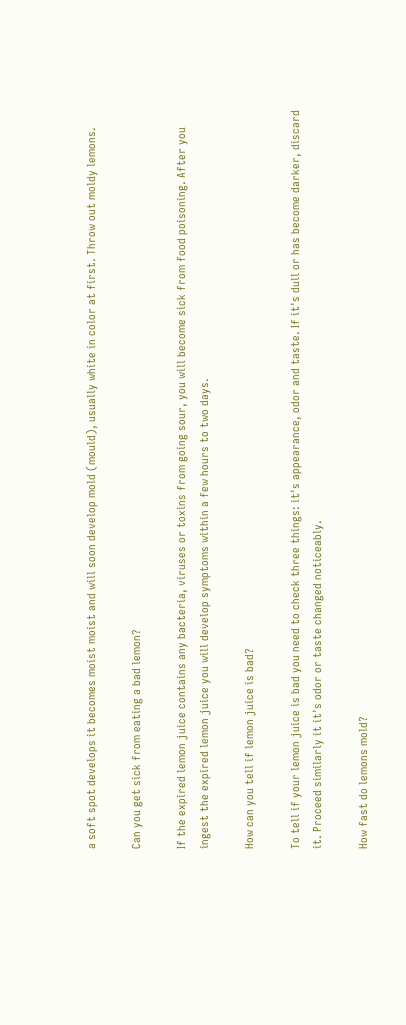a soft spot develops it becomes moist moist and will soon develop mold (mould), usually white in color at first. Throw out moldy lemons.

Can you get sick from eating a bad lemon?

If the expired lemon juice contains any bacteria, viruses or toxins from going sour, you will become sick from food poisoning. After you ingest the expired lemon juice you will develop symptoms within a few hours to two days.

How can you tell if lemon juice is bad?

To tell if your lemon juice is bad you need to check three things: it's appearance, odor and taste. If it's dull or has become darker, discard it. Proceed similarly it it's odor or taste changed noticeably.

How fast do lemons mold?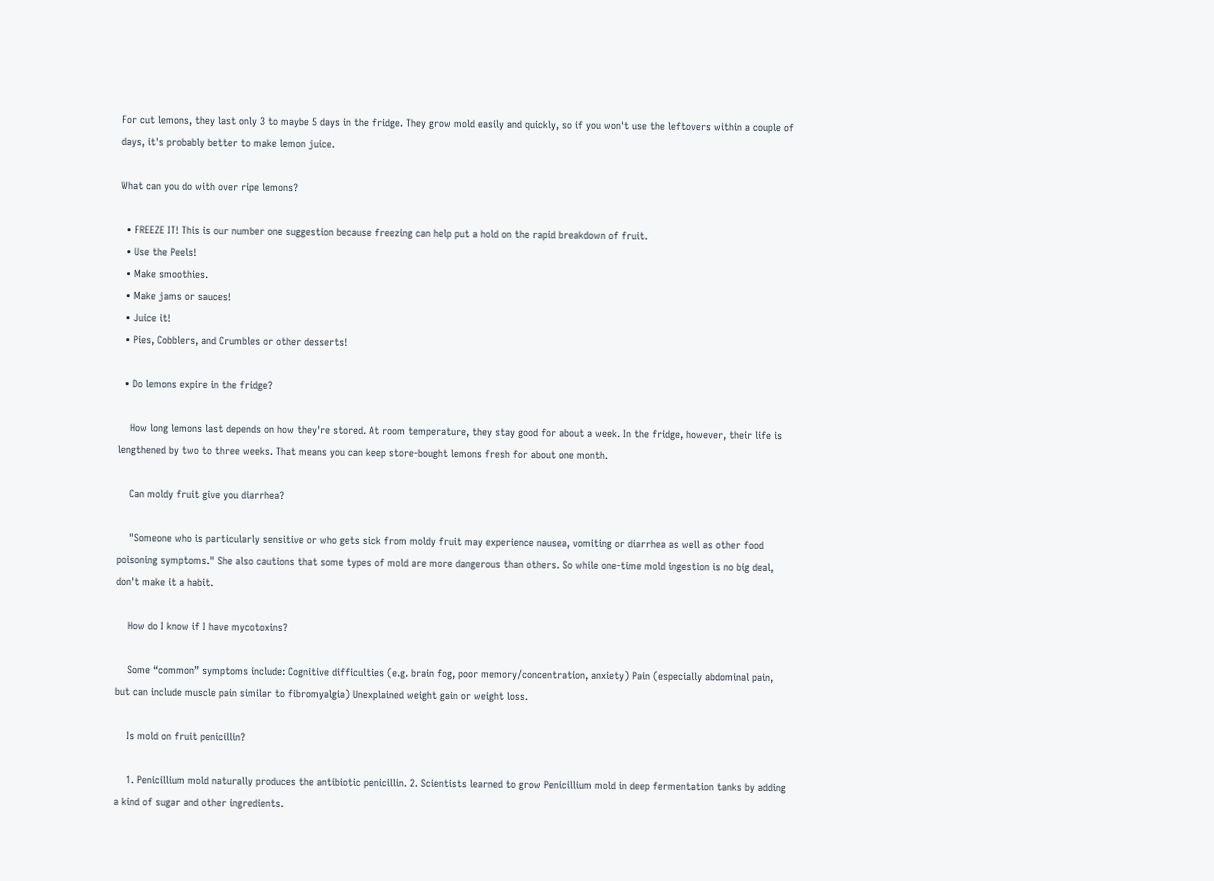For cut lemons, they last only 3 to maybe 5 days in the fridge. They grow mold easily and quickly, so if you won't use the leftovers within a couple of days, it's probably better to make lemon juice.

What can you do with over ripe lemons?

  • FREEZE IT! This is our number one suggestion because freezing can help put a hold on the rapid breakdown of fruit.
  • Use the Peels!
  • Make smoothies.
  • Make jams or sauces!
  • Juice it!
  • Pies, Cobblers, and Crumbles or other desserts!

  • Do lemons expire in the fridge?

    How long lemons last depends on how they're stored. At room temperature, they stay good for about a week. In the fridge, however, their life is lengthened by two to three weeks. That means you can keep store-bought lemons fresh for about one month.

    Can moldy fruit give you diarrhea?

    "Someone who is particularly sensitive or who gets sick from moldy fruit may experience nausea, vomiting or diarrhea as well as other food poisoning symptoms." She also cautions that some types of mold are more dangerous than others. So while one-time mold ingestion is no big deal, don't make it a habit.

    How do I know if I have mycotoxins?

    Some “common” symptoms include: Cognitive difficulties (e.g. brain fog, poor memory/concentration, anxiety) Pain (especially abdominal pain, but can include muscle pain similar to fibromyalgia) Unexplained weight gain or weight loss.

    Is mold on fruit penicillin?

    1. Penicillium mold naturally produces the antibiotic penicillin. 2. Scientists learned to grow Penicillium mold in deep fermentation tanks by adding a kind of sugar and other ingredients.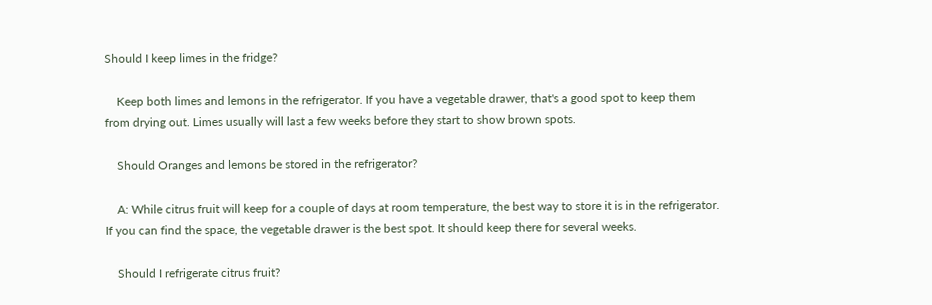Should I keep limes in the fridge?

    Keep both limes and lemons in the refrigerator. If you have a vegetable drawer, that's a good spot to keep them from drying out. Limes usually will last a few weeks before they start to show brown spots.

    Should Oranges and lemons be stored in the refrigerator?

    A: While citrus fruit will keep for a couple of days at room temperature, the best way to store it is in the refrigerator. If you can find the space, the vegetable drawer is the best spot. It should keep there for several weeks.

    Should I refrigerate citrus fruit?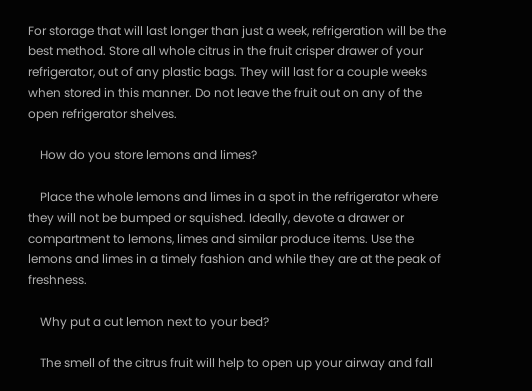For storage that will last longer than just a week, refrigeration will be the best method. Store all whole citrus in the fruit crisper drawer of your refrigerator, out of any plastic bags. They will last for a couple weeks when stored in this manner. Do not leave the fruit out on any of the open refrigerator shelves.

    How do you store lemons and limes?

    Place the whole lemons and limes in a spot in the refrigerator where they will not be bumped or squished. Ideally, devote a drawer or compartment to lemons, limes and similar produce items. Use the lemons and limes in a timely fashion and while they are at the peak of freshness.

    Why put a cut lemon next to your bed?

    The smell of the citrus fruit will help to open up your airway and fall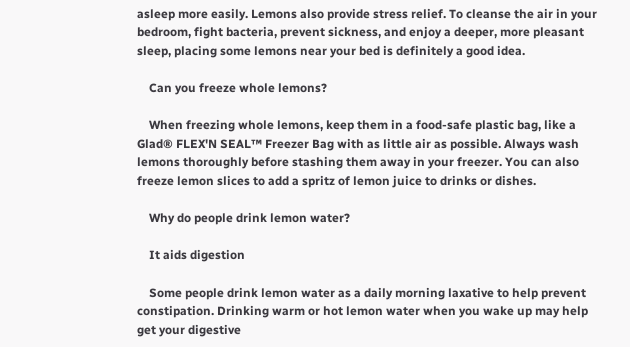asleep more easily. Lemons also provide stress relief. To cleanse the air in your bedroom, fight bacteria, prevent sickness, and enjoy a deeper, more pleasant sleep, placing some lemons near your bed is definitely a good idea.

    Can you freeze whole lemons?

    When freezing whole lemons, keep them in a food-safe plastic bag, like a Glad® FLEX'N SEAL™ Freezer Bag with as little air as possible. Always wash lemons thoroughly before stashing them away in your freezer. You can also freeze lemon slices to add a spritz of lemon juice to drinks or dishes.

    Why do people drink lemon water?

    It aids digestion

    Some people drink lemon water as a daily morning laxative to help prevent constipation. Drinking warm or hot lemon water when you wake up may help get your digestive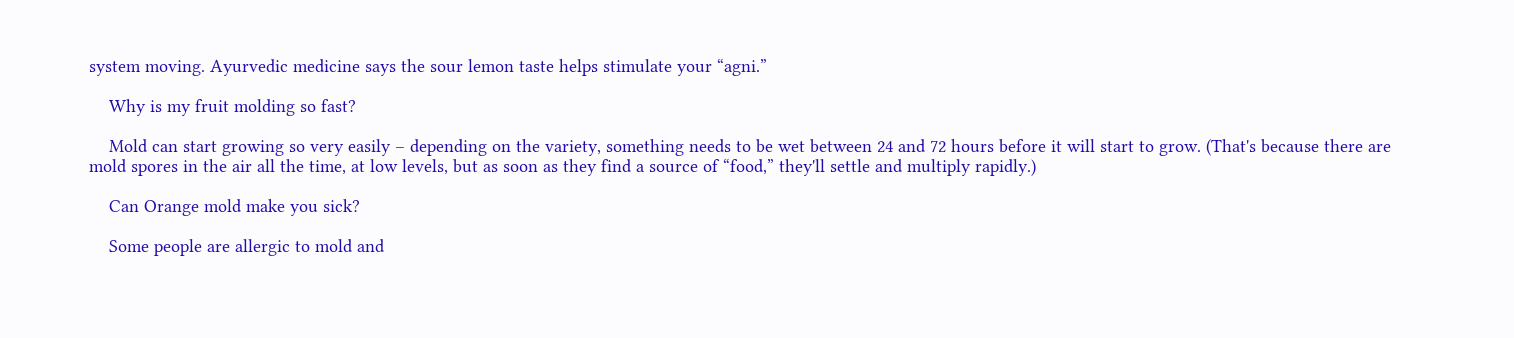system moving. Ayurvedic medicine says the sour lemon taste helps stimulate your “agni.”

    Why is my fruit molding so fast?

    Mold can start growing so very easily – depending on the variety, something needs to be wet between 24 and 72 hours before it will start to grow. (That's because there are mold spores in the air all the time, at low levels, but as soon as they find a source of “food,” they'll settle and multiply rapidly.)

    Can Orange mold make you sick?

    Some people are allergic to mold and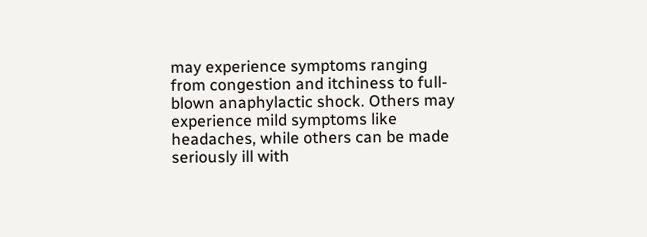may experience symptoms ranging from congestion and itchiness to full-blown anaphylactic shock. Others may experience mild symptoms like headaches, while others can be made seriously ill with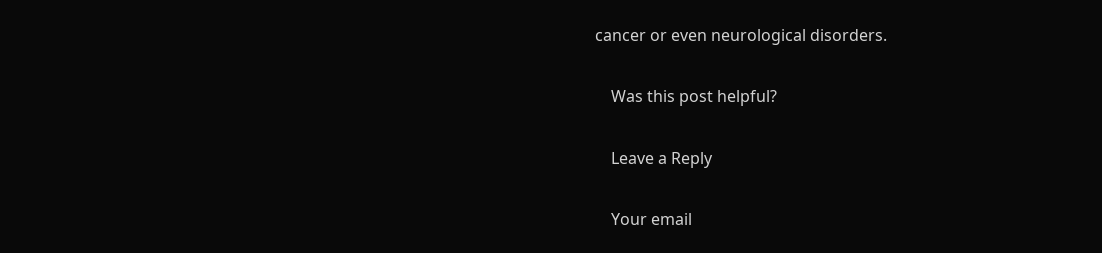cancer or even neurological disorders.

    Was this post helpful?

    Leave a Reply

    Your email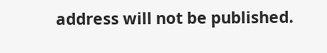address will not be published.